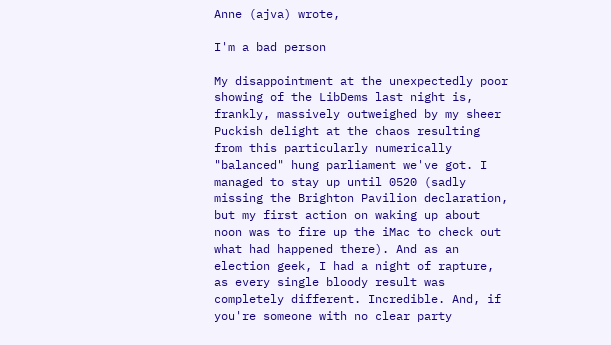Anne (ajva) wrote,

I'm a bad person

My disappointment at the unexpectedly poor showing of the LibDems last night is, frankly, massively outweighed by my sheer Puckish delight at the chaos resulting from this particularly numerically "balanced" hung parliament we've got. I managed to stay up until 0520 (sadly missing the Brighton Pavilion declaration, but my first action on waking up about noon was to fire up the iMac to check out what had happened there). And as an election geek, I had a night of rapture, as every single bloody result was completely different. Incredible. And, if you're someone with no clear party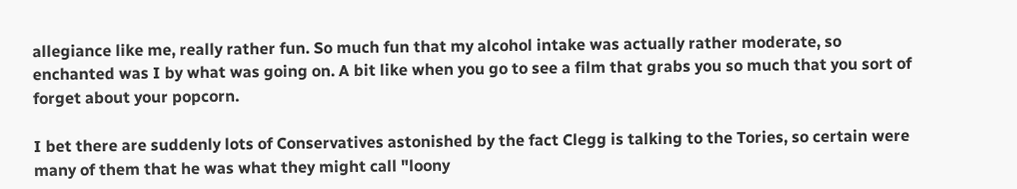allegiance like me, really rather fun. So much fun that my alcohol intake was actually rather moderate, so enchanted was I by what was going on. A bit like when you go to see a film that grabs you so much that you sort of forget about your popcorn.

I bet there are suddenly lots of Conservatives astonished by the fact Clegg is talking to the Tories, so certain were many of them that he was what they might call "loony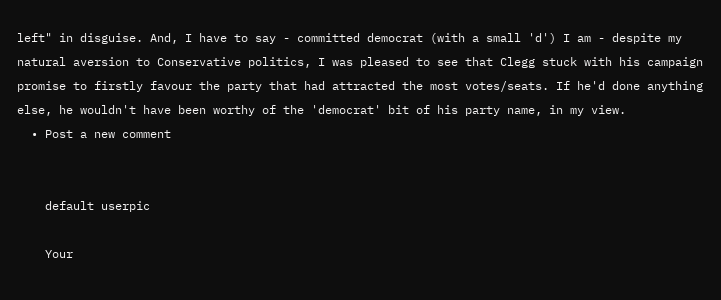left" in disguise. And, I have to say - committed democrat (with a small 'd') I am - despite my natural aversion to Conservative politics, I was pleased to see that Clegg stuck with his campaign promise to firstly favour the party that had attracted the most votes/seats. If he'd done anything else, he wouldn't have been worthy of the 'democrat' bit of his party name, in my view.
  • Post a new comment


    default userpic

    Your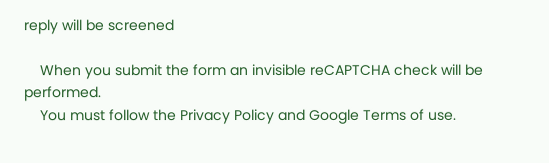reply will be screened

    When you submit the form an invisible reCAPTCHA check will be performed.
    You must follow the Privacy Policy and Google Terms of use.